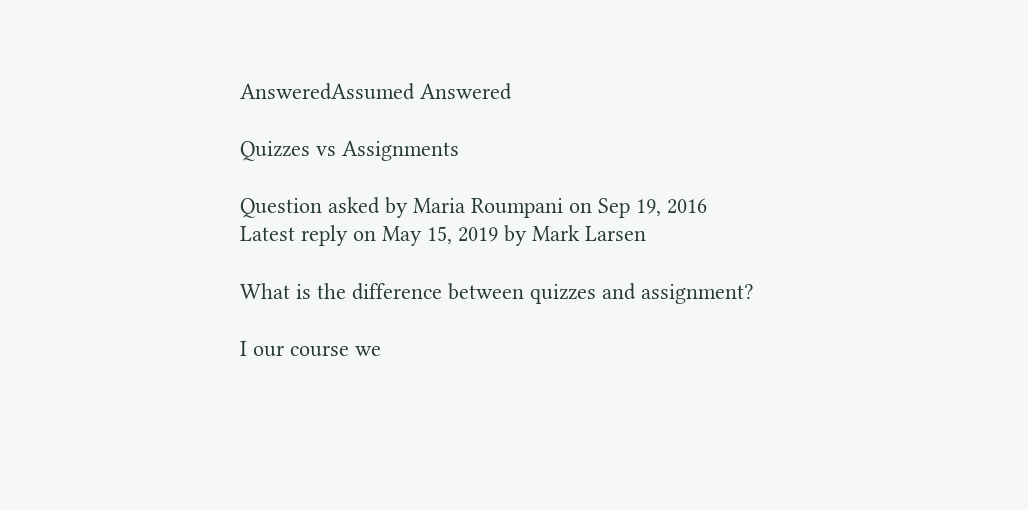AnsweredAssumed Answered

Quizzes vs Assignments

Question asked by Maria Roumpani on Sep 19, 2016
Latest reply on May 15, 2019 by Mark Larsen

What is the difference between quizzes and assignment?

I our course we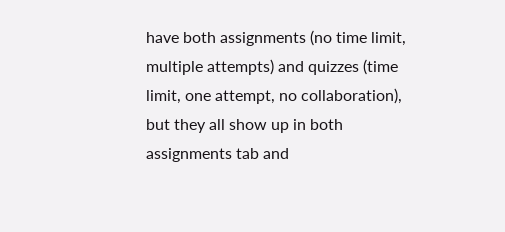have both assignments (no time limit, multiple attempts) and quizzes (time limit, one attempt, no collaboration), but they all show up in both assignments tab and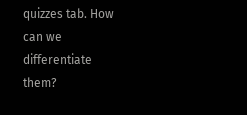quizzes tab. How can we differentiate them?